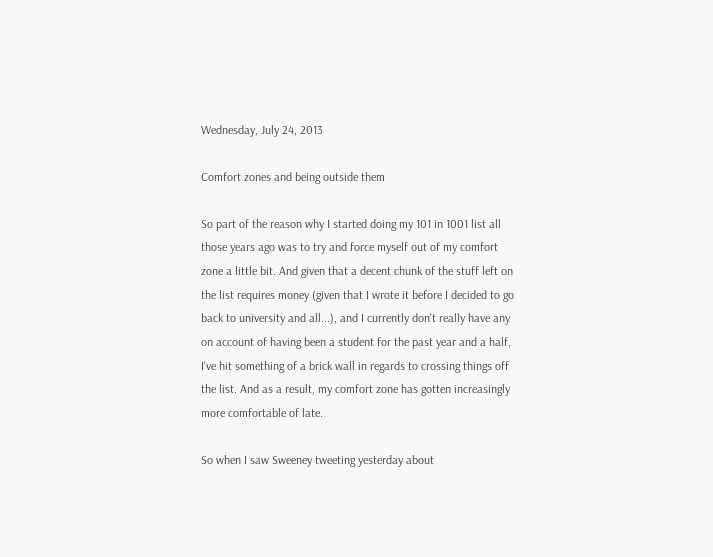Wednesday, July 24, 2013

Comfort zones and being outside them

So part of the reason why I started doing my 101 in 1001 list all those years ago was to try and force myself out of my comfort zone a little bit. And given that a decent chunk of the stuff left on the list requires money (given that I wrote it before I decided to go back to university and all...), and I currently don't really have any on account of having been a student for the past year and a half, I've hit something of a brick wall in regards to crossing things off the list. And as a result, my comfort zone has gotten increasingly more comfortable of late.

So when I saw Sweeney tweeting yesterday about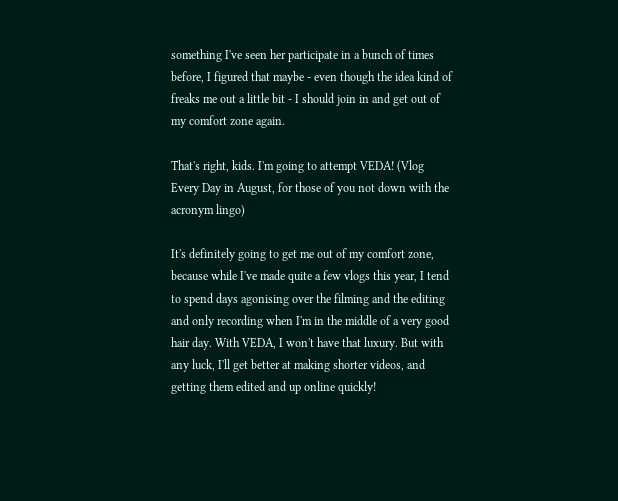something I've seen her participate in a bunch of times before, I figured that maybe - even though the idea kind of freaks me out a little bit - I should join in and get out of my comfort zone again.

That's right, kids. I'm going to attempt VEDA! (Vlog Every Day in August, for those of you not down with the acronym lingo)

It's definitely going to get me out of my comfort zone, because while I've made quite a few vlogs this year, I tend to spend days agonising over the filming and the editing and only recording when I'm in the middle of a very good hair day. With VEDA, I won't have that luxury. But with any luck, I'll get better at making shorter videos, and getting them edited and up online quickly!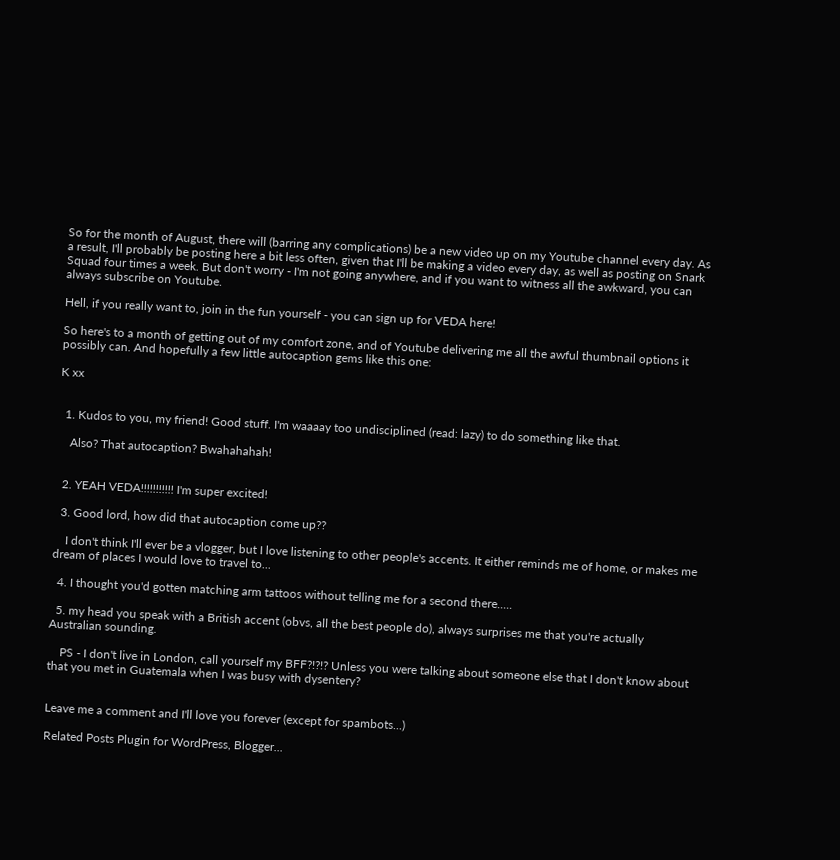So for the month of August, there will (barring any complications) be a new video up on my Youtube channel every day. As a result, I'll probably be posting here a bit less often, given that I'll be making a video every day, as well as posting on Snark Squad four times a week. But don't worry - I'm not going anywhere, and if you want to witness all the awkward, you can always subscribe on Youtube.

Hell, if you really want to, join in the fun yourself - you can sign up for VEDA here!

So here's to a month of getting out of my comfort zone, and of Youtube delivering me all the awful thumbnail options it possibly can. And hopefully a few little autocaption gems like this one:

K xx


  1. Kudos to you, my friend! Good stuff. I'm waaaay too undisciplined (read: lazy) to do something like that.

    Also? That autocaption? Bwahahahah!


  2. YEAH VEDA!!!!!!!!!!! I'm super excited!

  3. Good lord, how did that autocaption come up??

    I don't think I'll ever be a vlogger, but I love listening to other people's accents. It either reminds me of home, or makes me dream of places I would love to travel to...

  4. I thought you'd gotten matching arm tattoos without telling me for a second there.....

  5. my head you speak with a British accent (obvs, all the best people do), always surprises me that you're actually Australian sounding.

    PS - I don't live in London, call yourself my BFF?!?!? Unless you were talking about someone else that I don't know about that you met in Guatemala when I was busy with dysentery?


Leave me a comment and I'll love you forever (except for spambots...)

Related Posts Plugin for WordPress, Blogger...